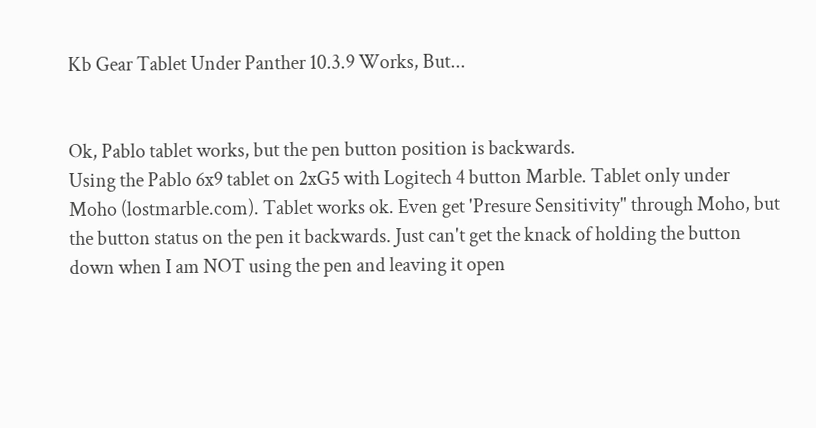Kb Gear Tablet Under Panther 10.3.9 Works, But...


Ok, Pablo tablet works, but the pen button position is backwards.
Using the Pablo 6x9 tablet on 2xG5 with Logitech 4 button Marble. Tablet only under Moho (lostmarble.com). Tablet works ok. Even get 'Presure Sensitivity" through Moho, but the button status on the pen it backwards. Just can't get the knack of holding the button down when I am NOT using the pen and leaving it open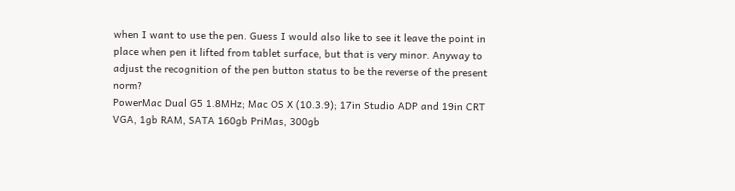when I want to use the pen. Guess I would also like to see it leave the point in place when pen it lifted from tablet surface, but that is very minor. Anyway to adjust the recognition of the pen button status to be the reverse of the present norm?
PowerMac Dual G5 1.8MHz; Mac OS X (10.3.9); 17in Studio ADP and 19in CRT VGA, 1gb RAM, SATA 160gb PriMas, 300gb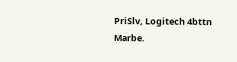PriSlv, Logitech 4bttn Marbe.